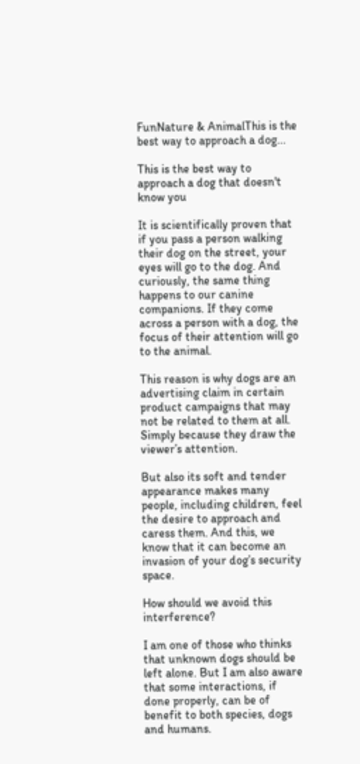FunNature & AnimalThis is the best way to approach a dog...

This is the best way to approach a dog that doesn't know you

It is scientifically proven that if you pass a person walking their dog on the street, your eyes will go to the dog. And curiously, the same thing happens to our canine companions. If they come across a person with a dog, the focus of their attention will go to the animal.

This reason is why dogs are an advertising claim in certain product campaigns that may not be related to them at all. Simply because they draw the viewer’s attention.

But also its soft and tender appearance makes many people, including children, feel the desire to approach and caress them. And this, we know that it can become an invasion of your dog’s security space.

How should we avoid this interference?

I am one of those who thinks that unknown dogs should be left alone. But I am also aware that some interactions, if done properly, can be of benefit to both species, dogs and humans.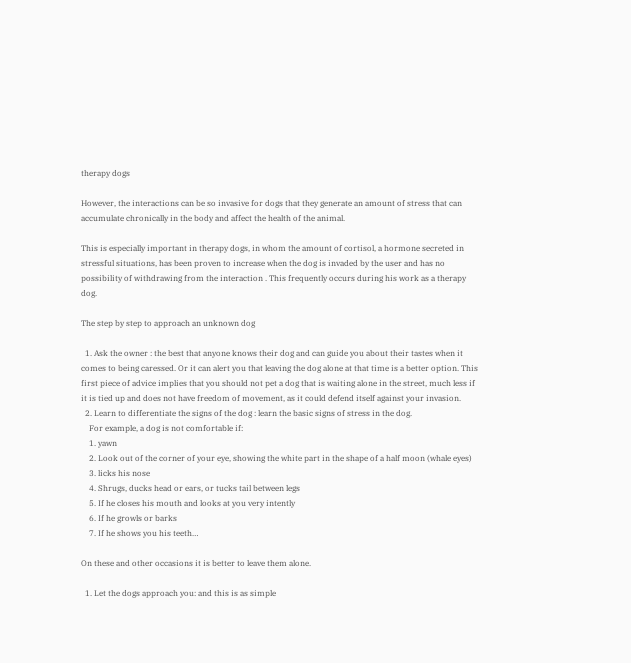therapy dogs

However, the interactions can be so invasive for dogs that they generate an amount of stress that can accumulate chronically in the body and affect the health of the animal.

This is especially important in therapy dogs, in whom the amount of cortisol, a hormone secreted in stressful situations, has been proven to increase when the dog is invaded by the user and has no possibility of withdrawing from the interaction . This frequently occurs during his work as a therapy dog.

The step by step to approach an unknown dog

  1. Ask the owner : the best that anyone knows their dog and can guide you about their tastes when it comes to being caressed. Or it can alert you that leaving the dog alone at that time is a better option. This first piece of advice implies that you should not pet a dog that is waiting alone in the street, much less if it is tied up and does not have freedom of movement, as it could defend itself against your invasion.
  2. Learn to differentiate the signs of the dog : learn the basic signs of stress in the dog.
    For example, a dog is not comfortable if:
    1. yawn
    2. Look out of the corner of your eye, showing the white part in the shape of a half moon (whale eyes)
    3. licks his nose
    4. Shrugs, ducks head or ears, or tucks tail between legs
    5. If he closes his mouth and looks at you very intently
    6. If he growls or barks
    7. If he shows you his teeth…

On these and other occasions it is better to leave them alone.

  1. Let the dogs approach you: and this is as simple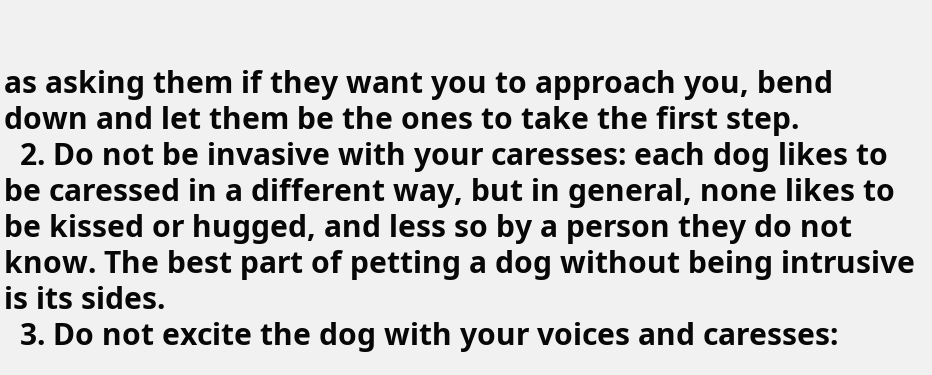as asking them if they want you to approach you, bend down and let them be the ones to take the first step.
  2. Do not be invasive with your caresses: each dog likes to be caressed in a different way, but in general, none likes to be kissed or hugged, and less so by a person they do not know. The best part of petting a dog without being intrusive is its sides.
  3. Do not excite the dog with your voices and caresses: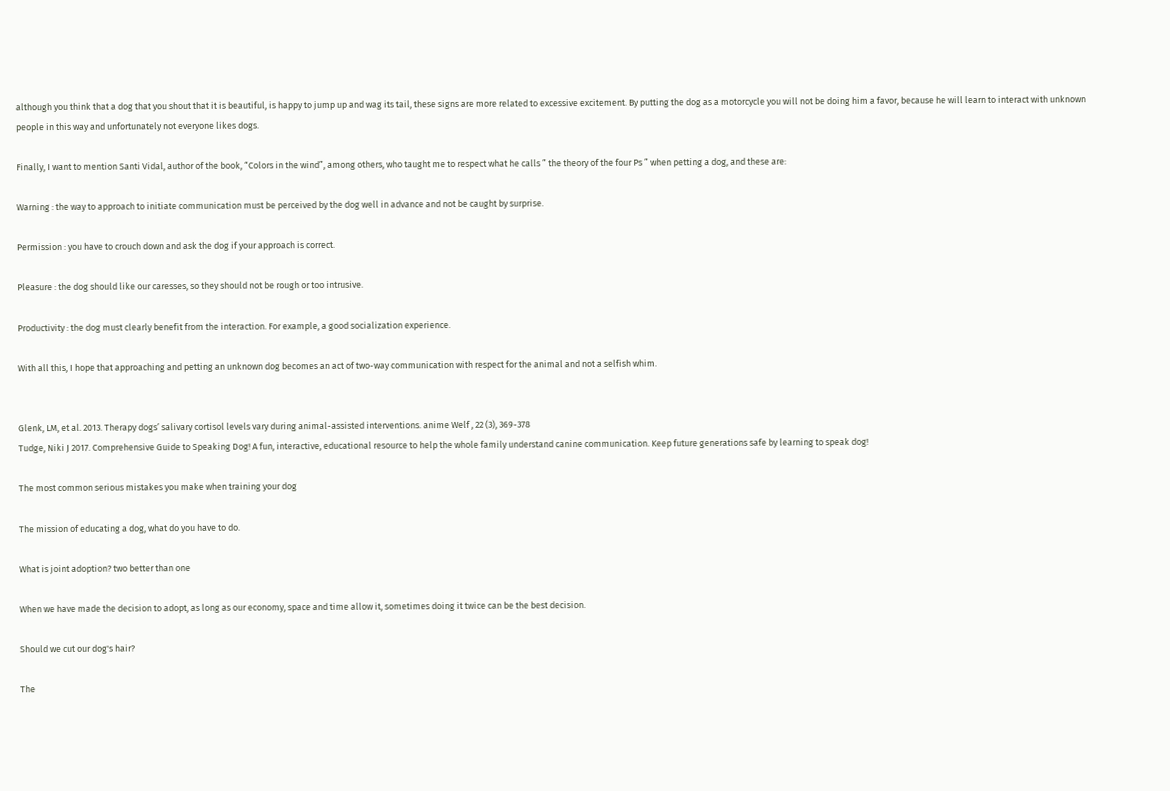although you think that a dog that you shout that it is beautiful, is happy to jump up and wag its tail, these signs are more related to excessive excitement. By putting the dog as a motorcycle you will not be doing him a favor, because he will learn to interact with unknown people in this way and unfortunately not everyone likes dogs.

Finally, I want to mention Santi Vidal, author of the book, “Colors in the wind”, among others, who taught me to respect what he calls ” the theory of the four Ps ” when petting a dog, and these are:

Warning : the way to approach to initiate communication must be perceived by the dog well in advance and not be caught by surprise.

Permission : you have to crouch down and ask the dog if your approach is correct.

Pleasure : the dog should like our caresses, so they should not be rough or too intrusive.

Productivity : the dog must clearly benefit from the interaction. For example, a good socialization experience.

With all this, I hope that approaching and petting an unknown dog becomes an act of two-way communication with respect for the animal and not a selfish whim.


Glenk, LM, et al. 2013. Therapy dogs’ salivary cortisol levels vary during animal-assisted interventions. anime Welf , 22 (3), 369-378
Tudge, Niki J 2017. Comprehensive Guide to Speaking Dog! A fun, interactive, educational resource to help the whole family understand canine communication. Keep future generations safe by learning to speak dog!

The most common serious mistakes you make when training your dog

The mission of educating a dog, what do you have to do.

What is joint adoption? two better than one

When we have made the decision to adopt, as long as our economy, space and time allow it, sometimes doing it twice can be the best decision.

Should we cut our dog's hair?

The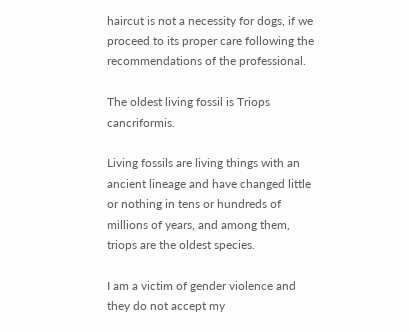haircut is not a necessity for dogs, if we proceed to its proper care following the recommendations of the professional.

The oldest living fossil is Triops cancriformis.

Living fossils are living things with an ancient lineage and have changed little or nothing in tens or hundreds of millions of years, and among them, triops are the oldest species.

I am a victim of gender violence and they do not accept my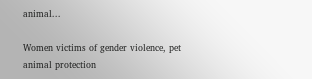animal...

Women victims of gender violence, pet animal protection